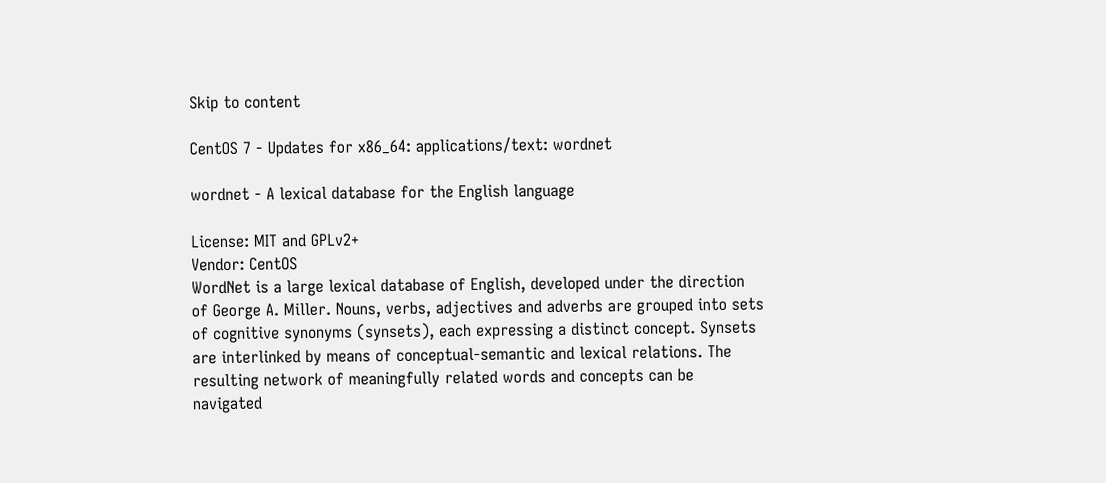Skip to content

CentOS 7 - Updates for x86_64: applications/text: wordnet

wordnet - A lexical database for the English language

License: MIT and GPLv2+
Vendor: CentOS
WordNet is a large lexical database of English, developed under the direction
of George A. Miller. Nouns, verbs, adjectives and adverbs are grouped into sets
of cognitive synonyms (synsets), each expressing a distinct concept. Synsets
are interlinked by means of conceptual-semantic and lexical relations. The
resulting network of meaningfully related words and concepts can be navigated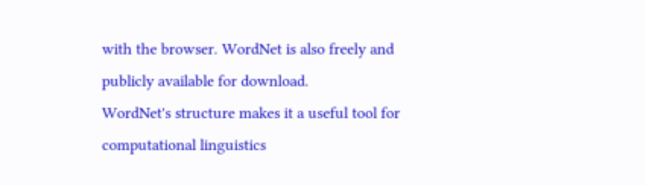with the browser. WordNet is also freely and publicly available for download.
WordNet's structure makes it a useful tool for computational linguistics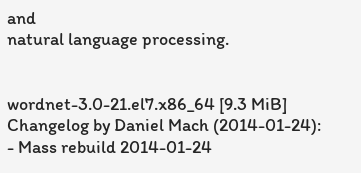and
natural language processing.


wordnet-3.0-21.el7.x86_64 [9.3 MiB] Changelog by Daniel Mach (2014-01-24):
- Mass rebuild 2014-01-24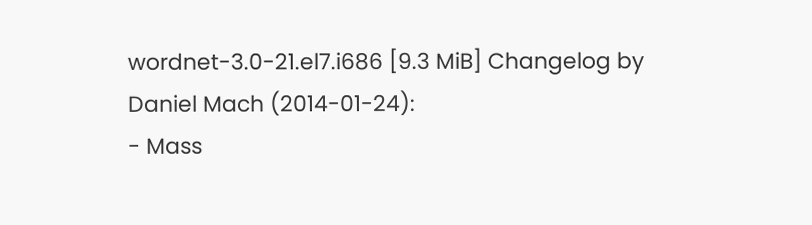wordnet-3.0-21.el7.i686 [9.3 MiB] Changelog by Daniel Mach (2014-01-24):
- Mass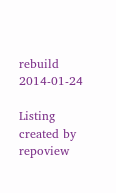rebuild 2014-01-24

Listing created by repoview